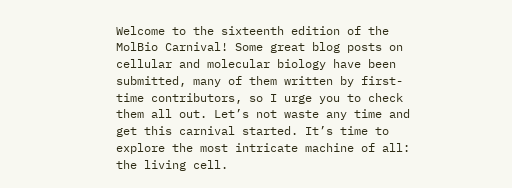Welcome to the sixteenth edition of the MolBio Carnival! Some great blog posts on cellular and molecular biology have been submitted, many of them written by first-time contributors, so I urge you to check them all out. Let’s not waste any time and get this carnival started. It’s time to explore the most intricate machine of all: the living cell.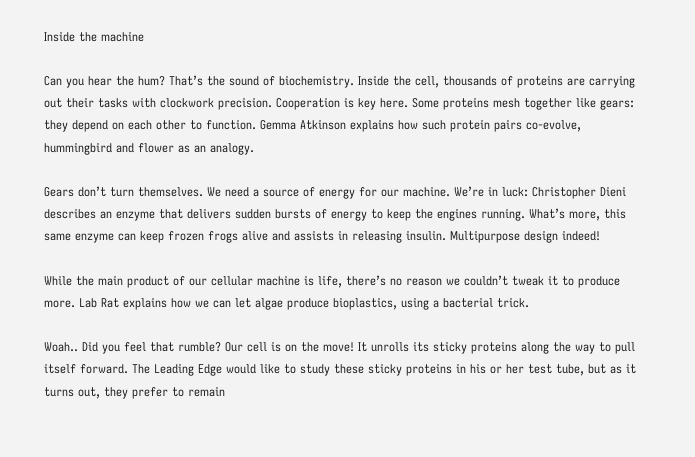Inside the machine

Can you hear the hum? That’s the sound of biochemistry. Inside the cell, thousands of proteins are carrying out their tasks with clockwork precision. Cooperation is key here. Some proteins mesh together like gears: they depend on each other to function. Gemma Atkinson explains how such protein pairs co-evolve, hummingbird and flower as an analogy.

Gears don’t turn themselves. We need a source of energy for our machine. We’re in luck: Christopher Dieni describes an enzyme that delivers sudden bursts of energy to keep the engines running. What’s more, this same enzyme can keep frozen frogs alive and assists in releasing insulin. Multipurpose design indeed!

While the main product of our cellular machine is life, there’s no reason we couldn’t tweak it to produce more. Lab Rat explains how we can let algae produce bioplastics, using a bacterial trick.

Woah.. Did you feel that rumble? Our cell is on the move! It unrolls its sticky proteins along the way to pull itself forward. The Leading Edge would like to study these sticky proteins in his or her test tube, but as it turns out, they prefer to remain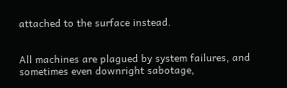attached to the surface instead.


All machines are plagued by system failures, and sometimes even downright sabotage,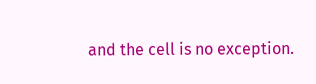and the cell is no exception.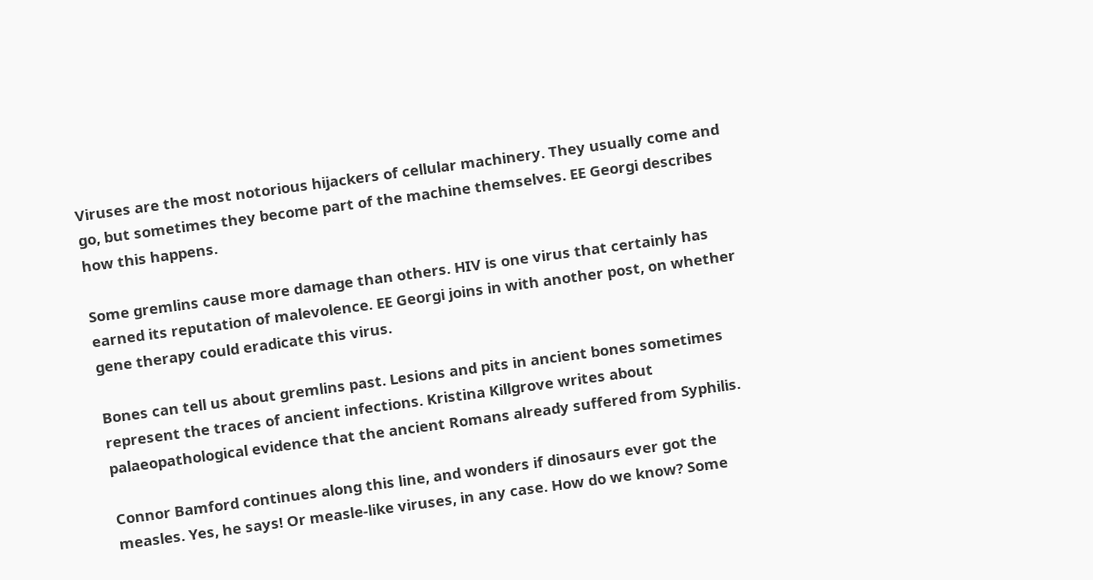Viruses are the most notorious hijackers of cellular machinery. They usually come and go, but sometimes they become part of the machine themselves. EE Georgi describes how this happens.

Some gremlins cause more damage than others. HIV is one virus that certainly has earned its reputation of malevolence. EE Georgi joins in with another post, on whether gene therapy could eradicate this virus.

Bones can tell us about gremlins past. Lesions and pits in ancient bones sometimes represent the traces of ancient infections. Kristina Killgrove writes about palaeopathological evidence that the ancient Romans already suffered from Syphilis.

Connor Bamford continues along this line, and wonders if dinosaurs ever got the measles. Yes, he says! Or measle-like viruses, in any case. How do we know? Some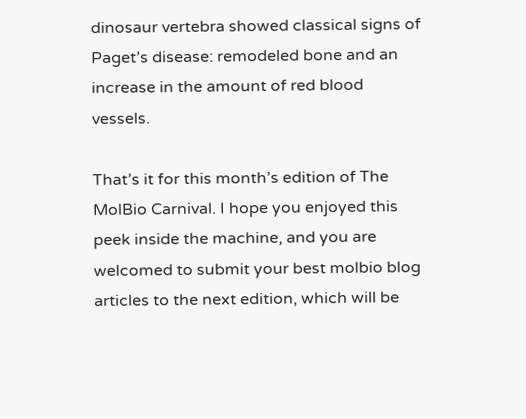dinosaur vertebra showed classical signs of Paget’s disease: remodeled bone and an increase in the amount of red blood vessels.

That’s it for this month’s edition of The MolBio Carnival. I hope you enjoyed this peek inside the machine, and you are welcomed to submit your best molbio blog articles to the next edition, which will be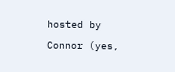hosted by Connor (yes,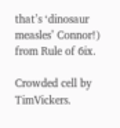that’s ‘dinosaur measles’ Connor!) from Rule of 6ix.

Crowded cell by TimVickers.